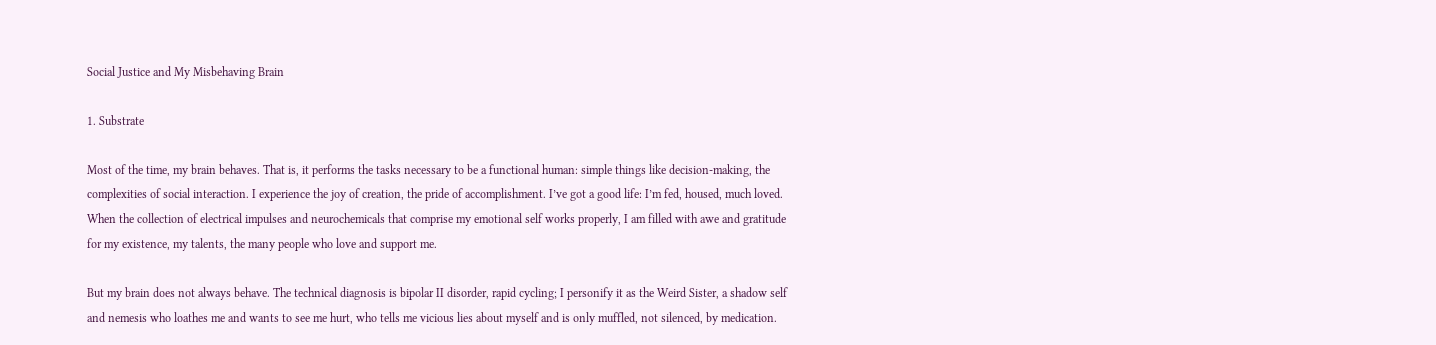Social Justice and My Misbehaving Brain

1. Substrate

Most of the time, my brain behaves. That is, it performs the tasks necessary to be a functional human: simple things like decision-making, the complexities of social interaction. I experience the joy of creation, the pride of accomplishment. I’ve got a good life: I’m fed, housed, much loved. When the collection of electrical impulses and neurochemicals that comprise my emotional self works properly, I am filled with awe and gratitude for my existence, my talents, the many people who love and support me.

But my brain does not always behave. The technical diagnosis is bipolar II disorder, rapid cycling; I personify it as the Weird Sister, a shadow self and nemesis who loathes me and wants to see me hurt, who tells me vicious lies about myself and is only muffled, not silenced, by medication.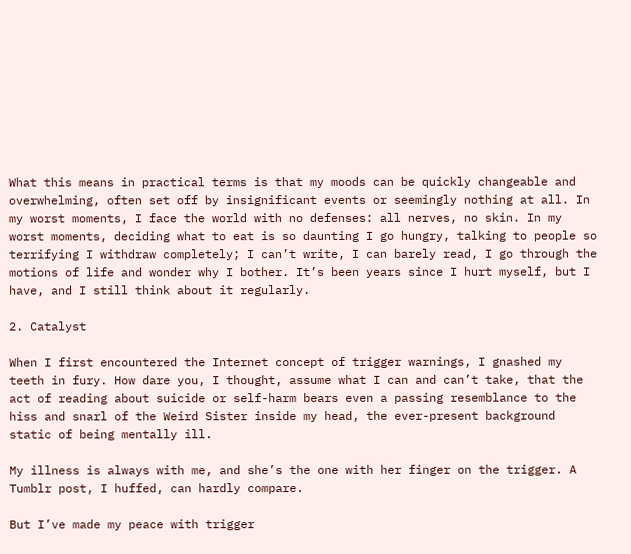What this means in practical terms is that my moods can be quickly changeable and overwhelming, often set off by insignificant events or seemingly nothing at all. In my worst moments, I face the world with no defenses: all nerves, no skin. In my worst moments, deciding what to eat is so daunting I go hungry, talking to people so terrifying I withdraw completely; I can’t write, I can barely read, I go through the motions of life and wonder why I bother. It’s been years since I hurt myself, but I have, and I still think about it regularly.

2. Catalyst

When I first encountered the Internet concept of trigger warnings, I gnashed my teeth in fury. How dare you, I thought, assume what I can and can’t take, that the act of reading about suicide or self-harm bears even a passing resemblance to the hiss and snarl of the Weird Sister inside my head, the ever-present background static of being mentally ill.

My illness is always with me, and she’s the one with her finger on the trigger. A Tumblr post, I huffed, can hardly compare.

But I’ve made my peace with trigger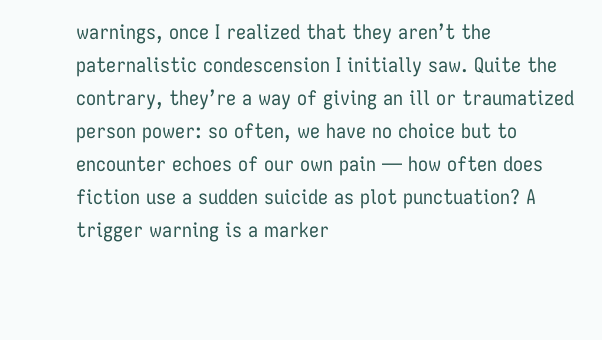warnings, once I realized that they aren’t the paternalistic condescension I initially saw. Quite the contrary, they’re a way of giving an ill or traumatized person power: so often, we have no choice but to encounter echoes of our own pain — how often does fiction use a sudden suicide as plot punctuation? A trigger warning is a marker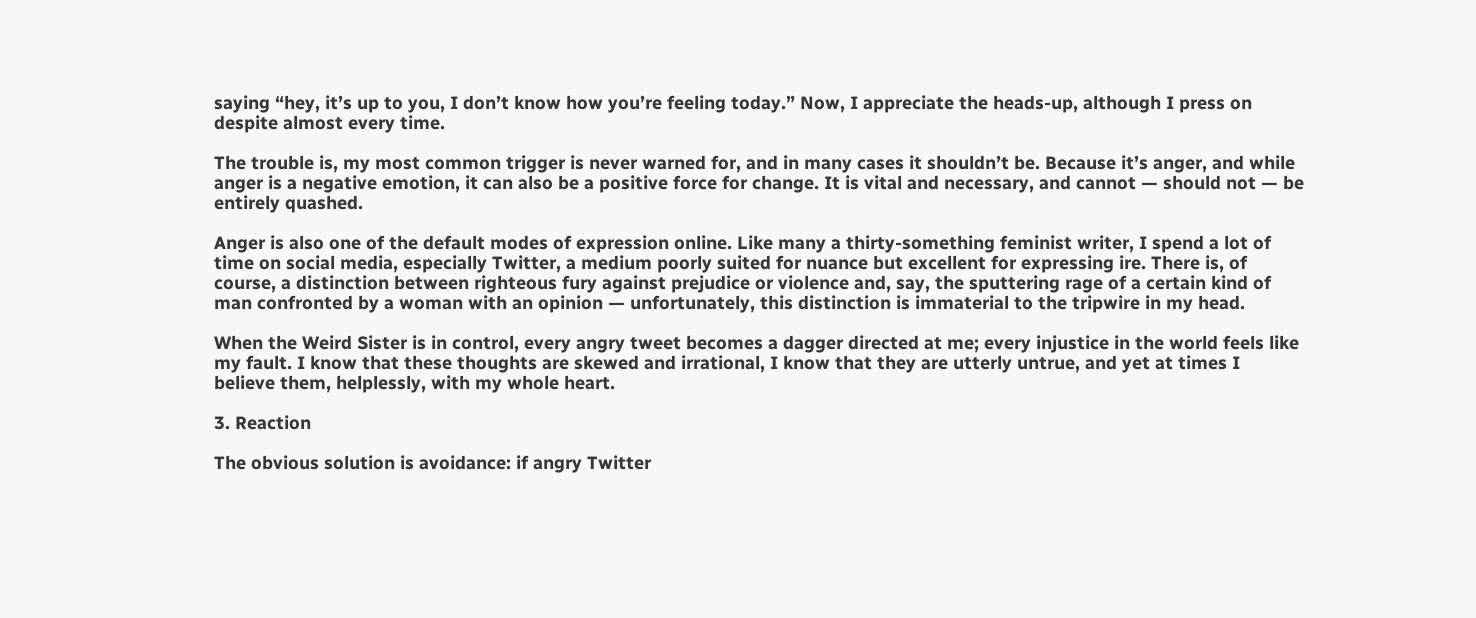saying “hey, it’s up to you, I don’t know how you’re feeling today.” Now, I appreciate the heads-up, although I press on despite almost every time.

The trouble is, my most common trigger is never warned for, and in many cases it shouldn’t be. Because it’s anger, and while anger is a negative emotion, it can also be a positive force for change. It is vital and necessary, and cannot — should not — be entirely quashed.

Anger is also one of the default modes of expression online. Like many a thirty-something feminist writer, I spend a lot of time on social media, especially Twitter, a medium poorly suited for nuance but excellent for expressing ire. There is, of course, a distinction between righteous fury against prejudice or violence and, say, the sputtering rage of a certain kind of man confronted by a woman with an opinion — unfortunately, this distinction is immaterial to the tripwire in my head.

When the Weird Sister is in control, every angry tweet becomes a dagger directed at me; every injustice in the world feels like my fault. I know that these thoughts are skewed and irrational, I know that they are utterly untrue, and yet at times I believe them, helplessly, with my whole heart.

3. Reaction

The obvious solution is avoidance: if angry Twitter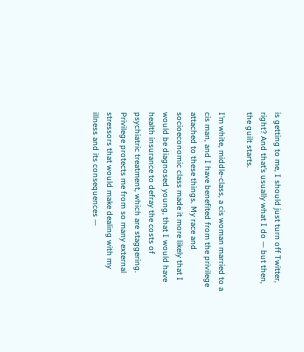is getting to me, I should just turn off Twitter, right? And that’s usually what I do — but then, the guilt starts.

I’m white, middle-class, a cis woman married to a cis man, and I have benefited from the privilege attached to these things. My race and socioeconomic class made it more likely that I would be diagnosed young, that I would have health insurance to defray the costs of psychiatric treatment, which are staggering. Privilege protects me from so many external stressors that would make dealing with my illness and its consequences —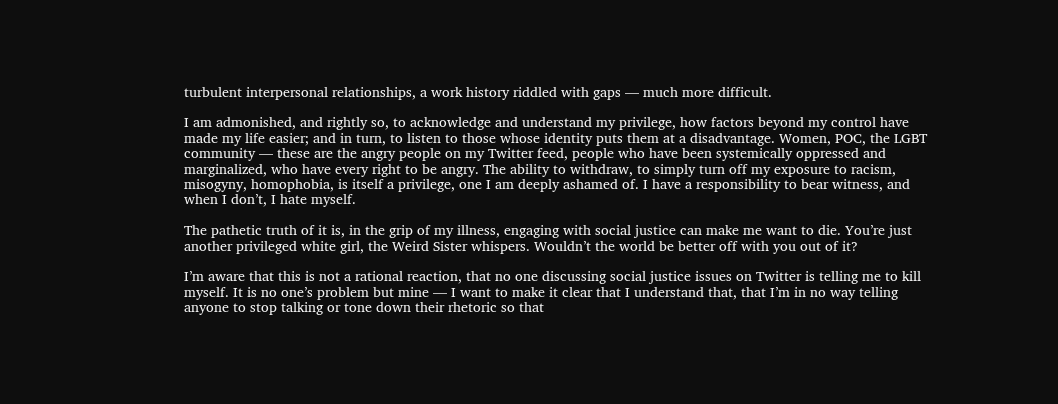turbulent interpersonal relationships, a work history riddled with gaps — much more difficult.

I am admonished, and rightly so, to acknowledge and understand my privilege, how factors beyond my control have made my life easier; and in turn, to listen to those whose identity puts them at a disadvantage. Women, POC, the LGBT community — these are the angry people on my Twitter feed, people who have been systemically oppressed and marginalized, who have every right to be angry. The ability to withdraw, to simply turn off my exposure to racism, misogyny, homophobia, is itself a privilege, one I am deeply ashamed of. I have a responsibility to bear witness, and when I don’t, I hate myself.

The pathetic truth of it is, in the grip of my illness, engaging with social justice can make me want to die. You’re just another privileged white girl, the Weird Sister whispers. Wouldn’t the world be better off with you out of it?

I’m aware that this is not a rational reaction, that no one discussing social justice issues on Twitter is telling me to kill myself. It is no one’s problem but mine — I want to make it clear that I understand that, that I’m in no way telling anyone to stop talking or tone down their rhetoric so that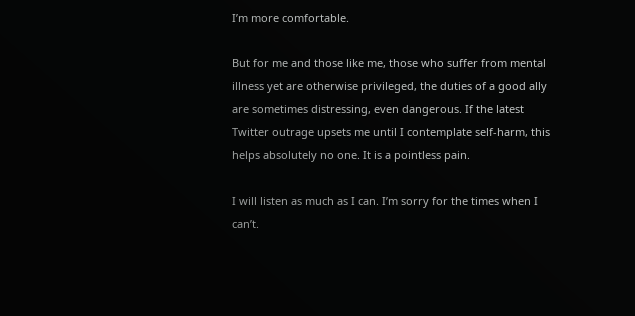I’m more comfortable.

But for me and those like me, those who suffer from mental illness yet are otherwise privileged, the duties of a good ally are sometimes distressing, even dangerous. If the latest Twitter outrage upsets me until I contemplate self-harm, this helps absolutely no one. It is a pointless pain.

I will listen as much as I can. I’m sorry for the times when I can’t.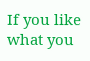If you like what you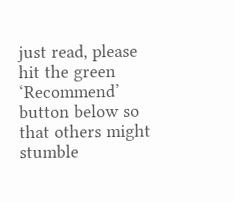just read, please hit the green ‘Recommend’ button below so that others might stumble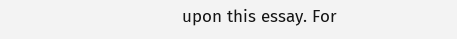upon this essay. For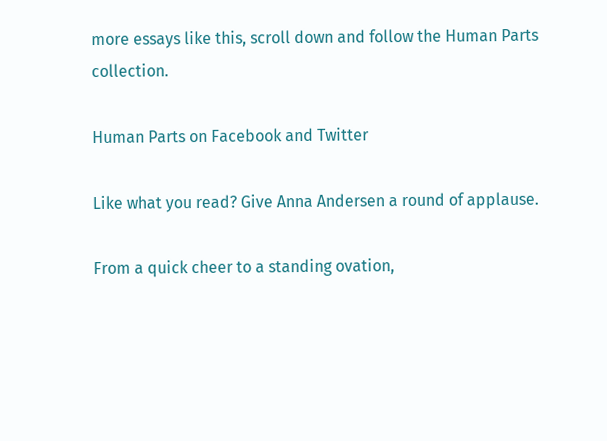more essays like this, scroll down and follow the Human Parts collection.

Human Parts on Facebook and Twitter

Like what you read? Give Anna Andersen a round of applause.

From a quick cheer to a standing ovation,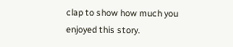clap to show how much you enjoyed this story.